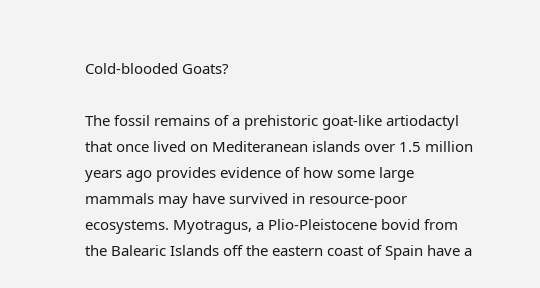Cold-blooded Goats?

The fossil remains of a prehistoric goat-like artiodactyl that once lived on Mediteranean islands over 1.5 million years ago provides evidence of how some large mammals may have survived in resource-poor ecosystems. Myotragus, a Plio-Pleistocene bovid from the Balearic Islands off the eastern coast of Spain have a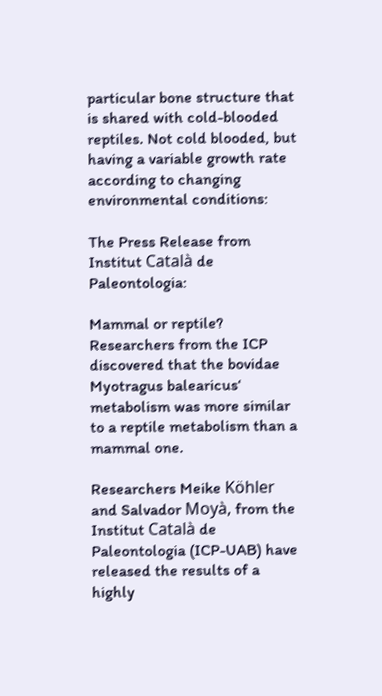particular bone structure that is shared with cold-blooded reptiles. Not cold blooded, but having a variable growth rate according to changing environmental conditions:

The Press Release from Institut Català de Paleontologia:

Mammal or reptile? Researchers from the ICP discovered that the bovidae Myotragus balearicus‘ metabolism was more similar to a reptile metabolism than a mammal one.

Researchers Meike Köhler and Salvador Moyà, from the Institut Català de Paleontologia (ICP-UAB) have released the results of a highly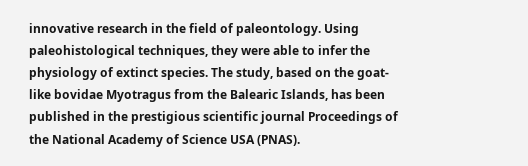innovative research in the field of paleontology. Using paleohistological techniques, they were able to infer the physiology of extinct species. The study, based on the goat-like bovidae Myotragus from the Balearic Islands, has been published in the prestigious scientific journal Proceedings of the National Academy of Science USA (PNAS).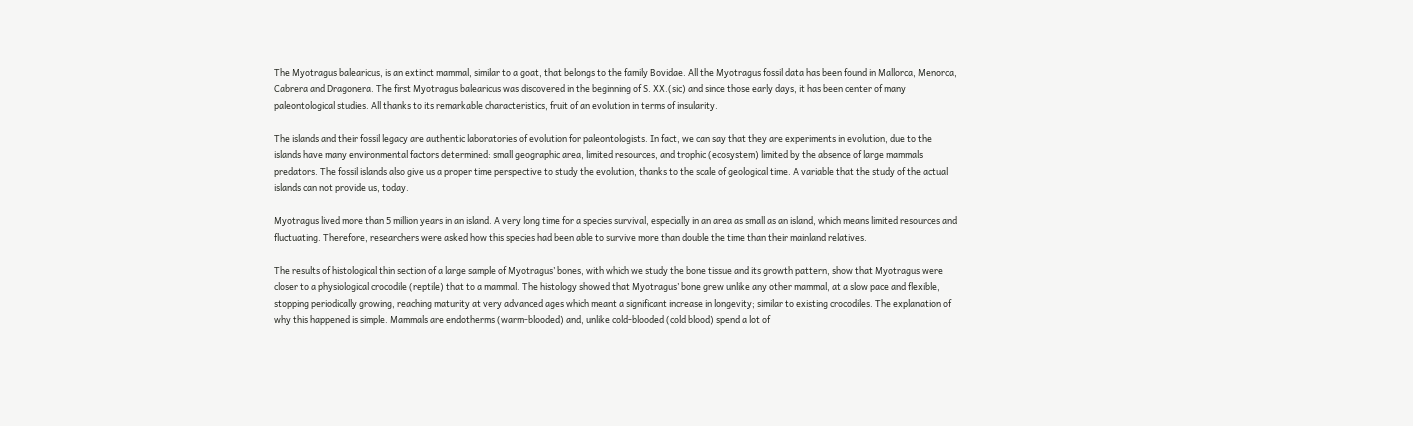The Myotragus balearicus, is an extinct mammal, similar to a goat, that belongs to the family Bovidae. All the Myotragus fossil data has been found in Mallorca, Menorca, Cabrera and Dragonera. The first Myotragus balearicus was discovered in the beginning of S. XX.(sic) and since those early days, it has been center of many paleontological studies. All thanks to its remarkable characteristics, fruit of an evolution in terms of insularity.

The islands and their fossil legacy are authentic laboratories of evolution for paleontologists. In fact, we can say that they are experiments in evolution, due to the islands have many environmental factors determined: small geographic area, limited resources, and trophic (ecosystem) limited by the absence of large mammals predators. The fossil islands also give us a proper time perspective to study the evolution, thanks to the scale of geological time. A variable that the study of the actual islands can not provide us, today.

Myotragus lived more than 5 million years in an island. A very long time for a species survival, especially in an area as small as an island, which means limited resources and fluctuating. Therefore, researchers were asked how this species had been able to survive more than double the time than their mainland relatives.

The results of histological thin section of a large sample of Myotragus’ bones, with which we study the bone tissue and its growth pattern, show that Myotragus were closer to a physiological crocodile (reptile) that to a mammal. The histology showed that Myotragus’ bone grew unlike any other mammal, at a slow pace and flexible, stopping periodically growing, reaching maturity at very advanced ages which meant a significant increase in longevity; similar to existing crocodiles. The explanation of why this happened is simple. Mammals are endotherms (warm-blooded) and, unlike cold-blooded (cold blood) spend a lot of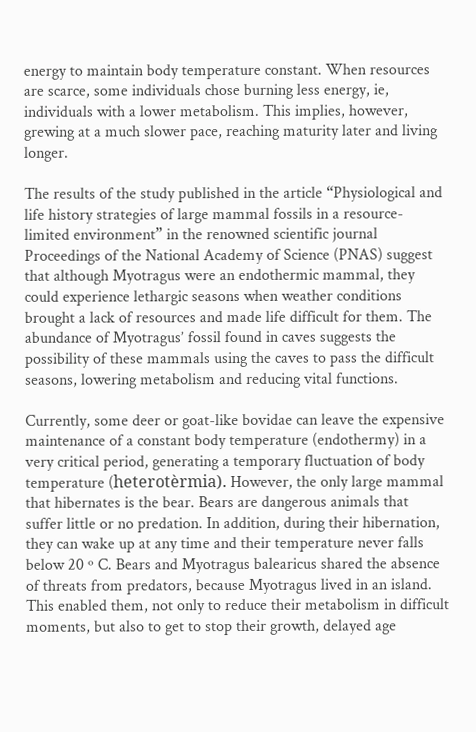energy to maintain body temperature constant. When resources are scarce, some individuals chose burning less energy, ie, individuals with a lower metabolism. This implies, however, grewing at a much slower pace, reaching maturity later and living longer.

The results of the study published in the article “Physiological and life history strategies of large mammal fossils in a resource-limited environment” in the renowned scientific journal Proceedings of the National Academy of Science (PNAS) suggest that although Myotragus were an endothermic mammal, they could experience lethargic seasons when weather conditions brought a lack of resources and made life difficult for them. The abundance of Myotragus’ fossil found in caves suggests the possibility of these mammals using the caves to pass the difficult seasons, lowering metabolism and reducing vital functions.

Currently, some deer or goat-like bovidae can leave the expensive maintenance of a constant body temperature (endothermy) in a very critical period, generating a temporary fluctuation of body temperature (heterotèrmia). However, the only large mammal that hibernates is the bear. Bears are dangerous animals that suffer little or no predation. In addition, during their hibernation, they can wake up at any time and their temperature never falls below 20 º C. Bears and Myotragus balearicus shared the absence of threats from predators, because Myotragus lived in an island. This enabled them, not only to reduce their metabolism in difficult moments, but also to get to stop their growth, delayed age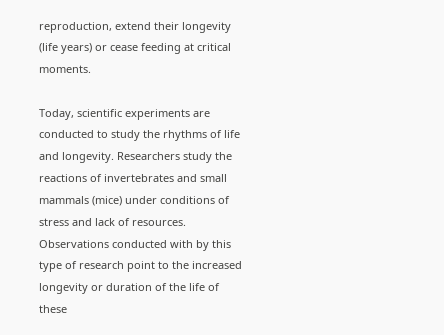reproduction, extend their longevity (life years) or cease feeding at critical moments.

Today, scientific experiments are conducted to study the rhythms of life and longevity. Researchers study the reactions of invertebrates and small mammals (mice) under conditions of stress and lack of resources. Observations conducted with by this type of research point to the increased longevity or duration of the life of these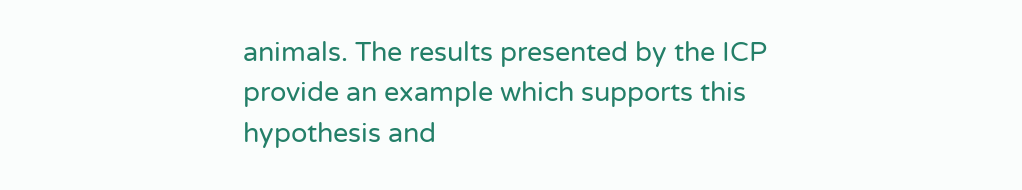animals. The results presented by the ICP provide an example which supports this hypothesis and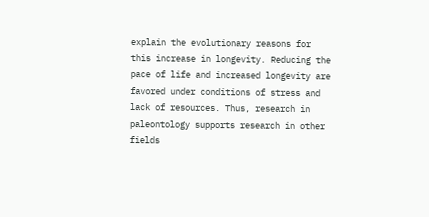explain the evolutionary reasons for this increase in longevity. Reducing the pace of life and increased longevity are favored under conditions of stress and lack of resources. Thus, research in paleontology supports research in other fields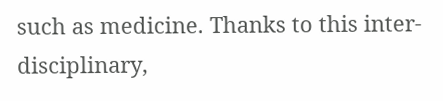such as medicine. Thanks to this inter-disciplinary,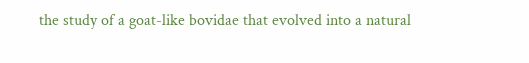the study of a goat-like bovidae that evolved into a natural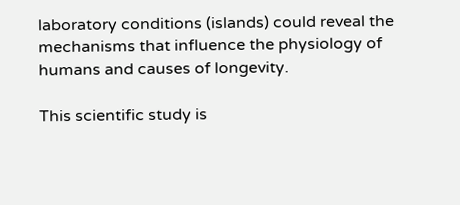laboratory conditions (islands) could reveal the mechanisms that influence the physiology of humans and causes of longevity.

This scientific study is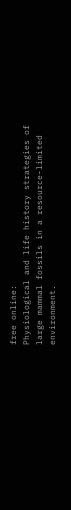free online:
Physiological and life history strategies of large mammal fossils in a resource-limited environment.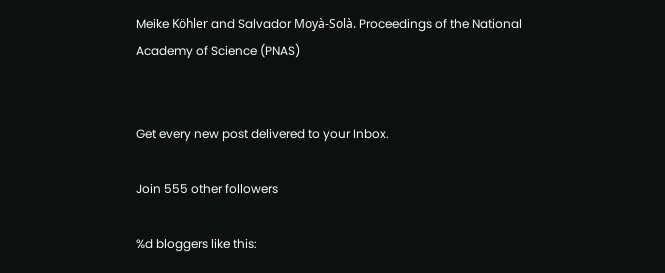Meike Köhler and Salvador Moyà-Solà. Proceedings of the National Academy of Science (PNAS)


Get every new post delivered to your Inbox.

Join 555 other followers

%d bloggers like this: